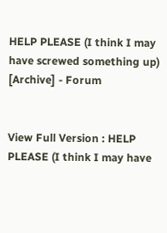HELP PLEASE (I think I may have screwed something up) [Archive] - Forum


View Full Version : HELP PLEASE (I think I may have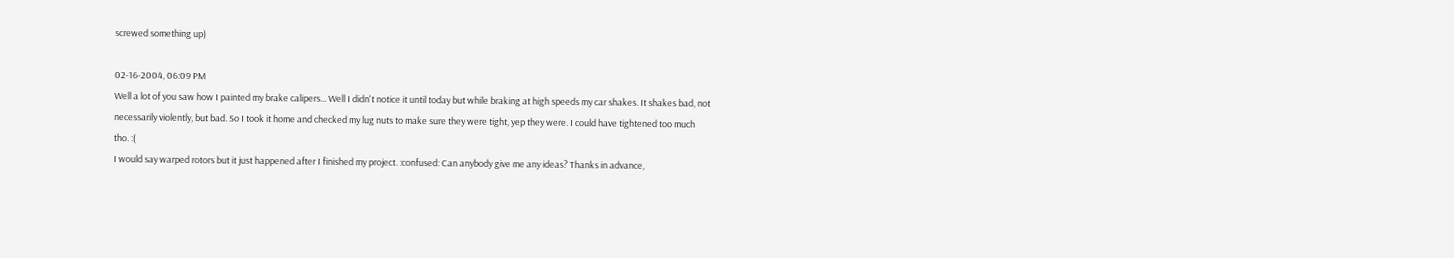screwed something up)

02-16-2004, 06:09 PM
Well a lot of you saw how I painted my brake calipers... Well I didn't notice it until today but while braking at high speeds my car shakes. It shakes bad, not necessarily violently, but bad. So I took it home and checked my lug nuts to make sure they were tight, yep they were. I could have tightened too much tho. :(
I would say warped rotors but it just happened after I finished my project. :confused: Can anybody give me any ideas? Thanks in advance,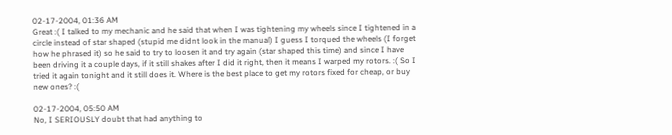02-17-2004, 01:36 AM
Great :( I talked to my mechanic and he said that when I was tightening my wheels since I tightened in a circle instead of star shaped (stupid me didnt look in the manual) I guess I torqued the wheels (I forget how he phrased it) so he said to try to loosen it and try again (star shaped this time) and since I have been driving it a couple days, if it still shakes after I did it right, then it means I warped my rotors. :( So I tried it again tonight and it still does it. Where is the best place to get my rotors fixed for cheap, or buy new ones? :(

02-17-2004, 05:50 AM
No, I SERIOUSLY doubt that had anything to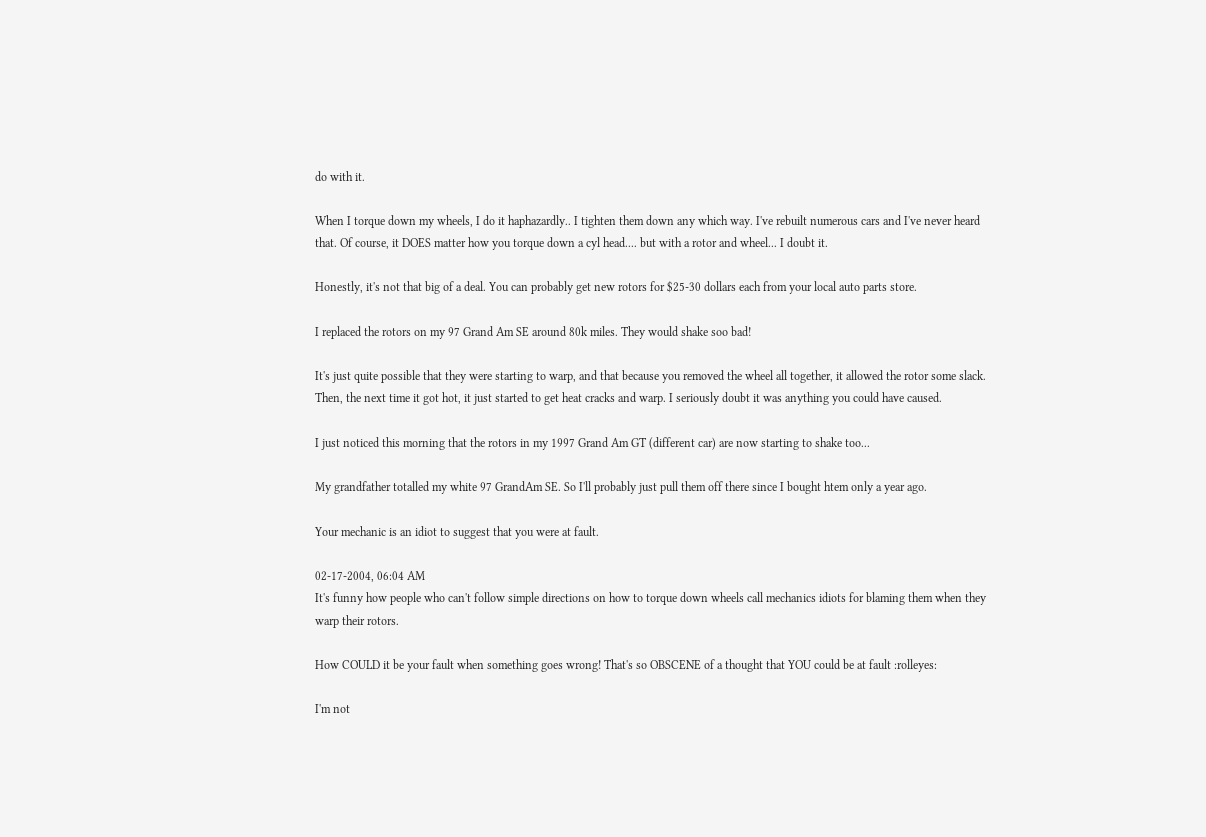do with it.

When I torque down my wheels, I do it haphazardly.. I tighten them down any which way. I've rebuilt numerous cars and I've never heard that. Of course, it DOES matter how you torque down a cyl head.... but with a rotor and wheel... I doubt it.

Honestly, it's not that big of a deal. You can probably get new rotors for $25-30 dollars each from your local auto parts store.

I replaced the rotors on my 97 Grand Am SE around 80k miles. They would shake soo bad!

It's just quite possible that they were starting to warp, and that because you removed the wheel all together, it allowed the rotor some slack. Then, the next time it got hot, it just started to get heat cracks and warp. I seriously doubt it was anything you could have caused.

I just noticed this morning that the rotors in my 1997 Grand Am GT (different car) are now starting to shake too...

My grandfather totalled my white 97 GrandAm SE. So I'll probably just pull them off there since I bought htem only a year ago.

Your mechanic is an idiot to suggest that you were at fault.

02-17-2004, 06:04 AM
It's funny how people who can't follow simple directions on how to torque down wheels call mechanics idiots for blaming them when they warp their rotors.

How COULD it be your fault when something goes wrong! That's so OBSCENE of a thought that YOU could be at fault :rolleyes:

I'm not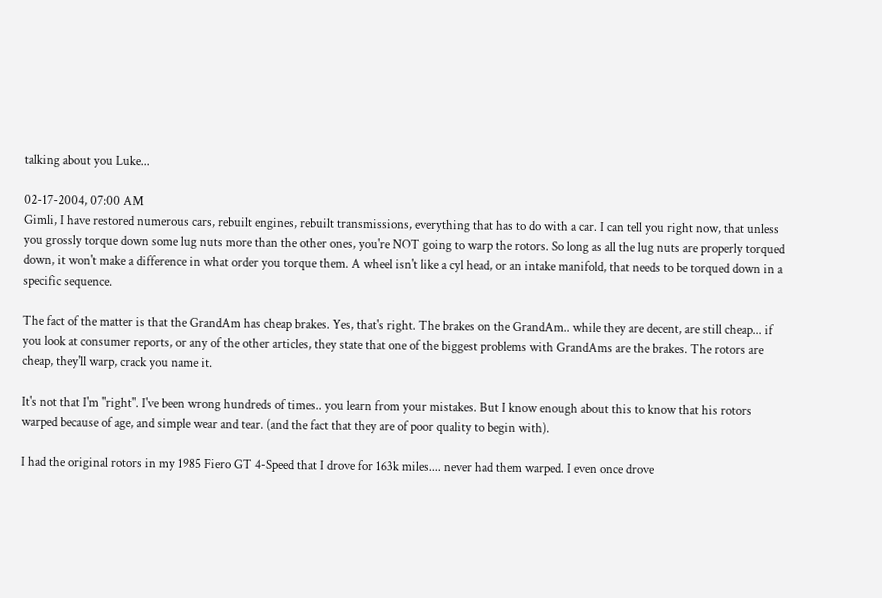talking about you Luke...

02-17-2004, 07:00 AM
Gimli, I have restored numerous cars, rebuilt engines, rebuilt transmissions, everything that has to do with a car. I can tell you right now, that unless you grossly torque down some lug nuts more than the other ones, you're NOT going to warp the rotors. So long as all the lug nuts are properly torqued down, it won't make a difference in what order you torque them. A wheel isn't like a cyl head, or an intake manifold, that needs to be torqued down in a specific sequence.

The fact of the matter is that the GrandAm has cheap brakes. Yes, that's right. The brakes on the GrandAm.. while they are decent, are still cheap... if you look at consumer reports, or any of the other articles, they state that one of the biggest problems with GrandAms are the brakes. The rotors are cheap, they'll warp, crack you name it.

It's not that I'm "right". I've been wrong hundreds of times.. you learn from your mistakes. But I know enough about this to know that his rotors warped because of age, and simple wear and tear. (and the fact that they are of poor quality to begin with).

I had the original rotors in my 1985 Fiero GT 4-Speed that I drove for 163k miles.... never had them warped. I even once drove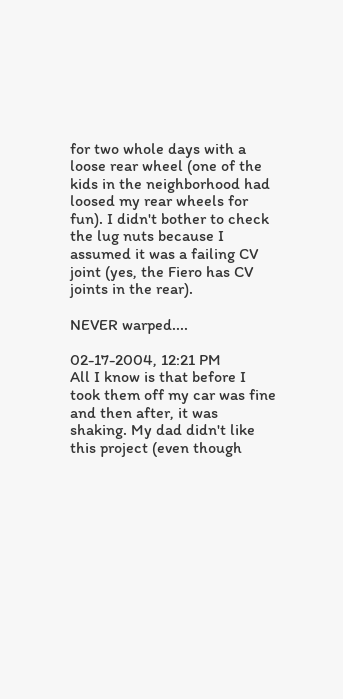for two whole days with a loose rear wheel (one of the kids in the neighborhood had loosed my rear wheels for fun). I didn't bother to check the lug nuts because I assumed it was a failing CV joint (yes, the Fiero has CV joints in the rear).

NEVER warped....

02-17-2004, 12:21 PM
All I know is that before I took them off my car was fine and then after, it was shaking. My dad didn't like this project (even though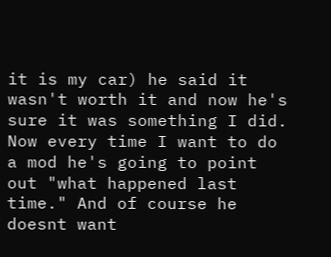it is my car) he said it wasn't worth it and now he's sure it was something I did. Now every time I want to do a mod he's going to point out "what happened last time." And of course he doesnt want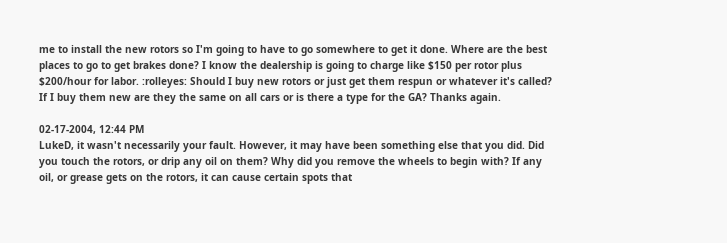me to install the new rotors so I'm going to have to go somewhere to get it done. Where are the best places to go to get brakes done? I know the dealership is going to charge like $150 per rotor plus $200/hour for labor. :rolleyes: Should I buy new rotors or just get them respun or whatever it's called? If I buy them new are they the same on all cars or is there a type for the GA? Thanks again.

02-17-2004, 12:44 PM
LukeD, it wasn't necessarily your fault. However, it may have been something else that you did. Did you touch the rotors, or drip any oil on them? Why did you remove the wheels to begin with? If any oil, or grease gets on the rotors, it can cause certain spots that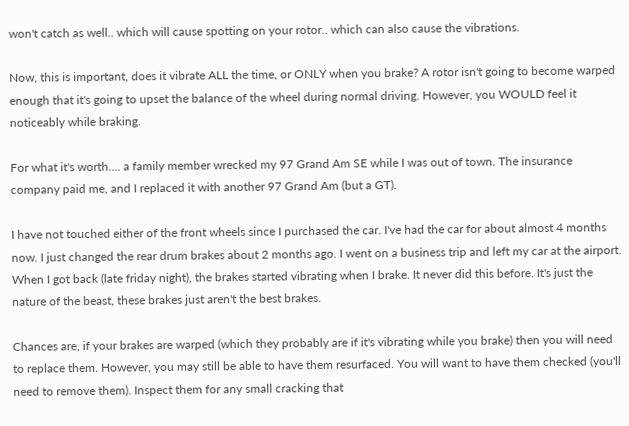won't catch as well.. which will cause spotting on your rotor.. which can also cause the vibrations.

Now, this is important, does it vibrate ALL the time, or ONLY when you brake? A rotor isn't going to become warped enough that it's going to upset the balance of the wheel during normal driving. However, you WOULD feel it noticeably while braking.

For what it's worth.... a family member wrecked my 97 Grand Am SE while I was out of town. The insurance company paid me, and I replaced it with another 97 Grand Am (but a GT).

I have not touched either of the front wheels since I purchased the car. I've had the car for about almost 4 months now. I just changed the rear drum brakes about 2 months ago. I went on a business trip and left my car at the airport. When I got back (late friday night), the brakes started vibrating when I brake. It never did this before. It's just the nature of the beast, these brakes just aren't the best brakes.

Chances are, if your brakes are warped (which they probably are if it's vibrating while you brake) then you will need to replace them. However, you may still be able to have them resurfaced. You will want to have them checked (you'll need to remove them). Inspect them for any small cracking that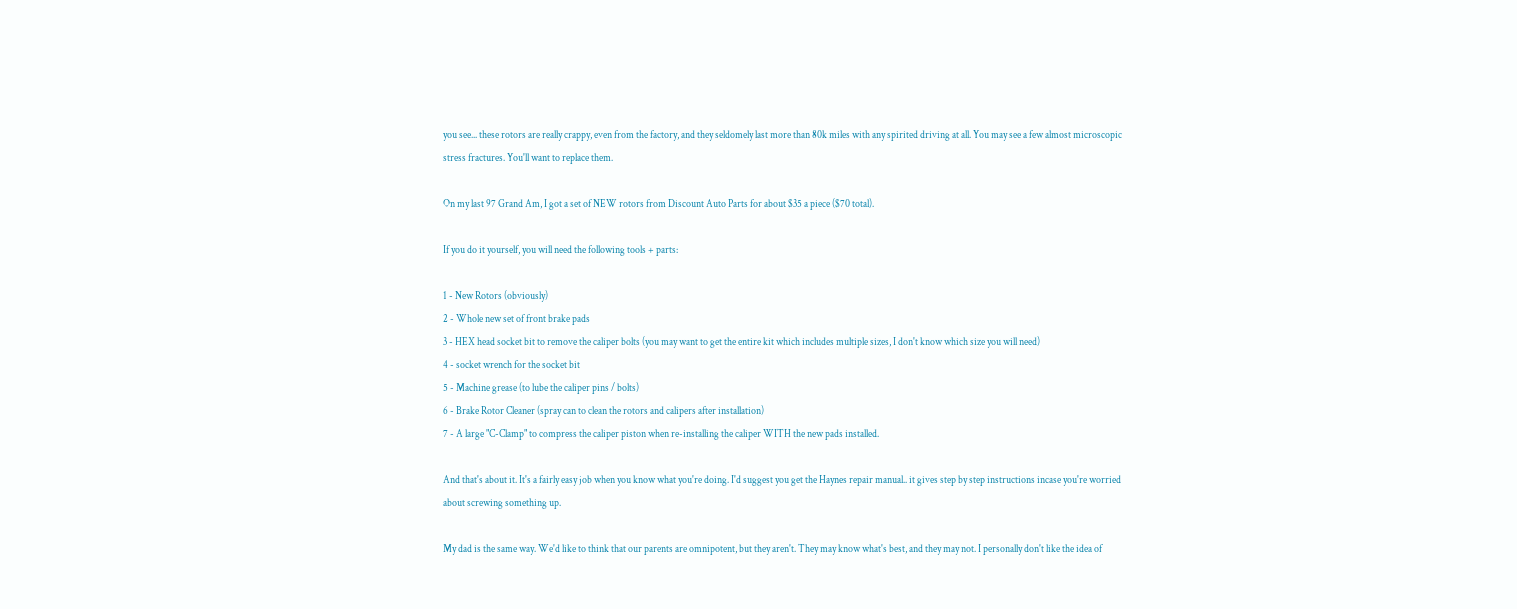you see... these rotors are really crappy, even from the factory, and they seldomely last more than 80k miles with any spirited driving at all. You may see a few almost microscopic stress fractures. You'll want to replace them.

On my last 97 Grand Am, I got a set of NEW rotors from Discount Auto Parts for about $35 a piece ($70 total).

If you do it yourself, you will need the following tools + parts:

1 - New Rotors (obviously)
2 - Whole new set of front brake pads
3 - HEX head socket bit to remove the caliper bolts (you may want to get the entire kit which includes multiple sizes, I don't know which size you will need)
4 - socket wrench for the socket bit
5 - Machine grease (to lube the caliper pins / bolts)
6 - Brake Rotor Cleaner (spray can to clean the rotors and calipers after installation)
7 - A large "C-Clamp" to compress the caliper piston when re-installing the caliper WITH the new pads installed.

And that's about it. It's a fairly easy job when you know what you're doing. I'd suggest you get the Haynes repair manual.. it gives step by step instructions incase you're worried about screwing something up.

My dad is the same way. We'd like to think that our parents are omnipotent, but they aren't. They may know what's best, and they may not. I personally don't like the idea of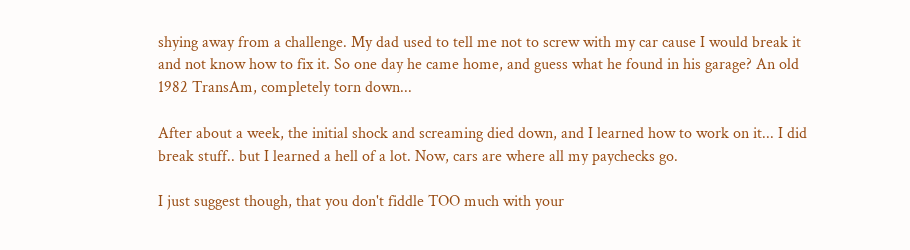shying away from a challenge. My dad used to tell me not to screw with my car cause I would break it and not know how to fix it. So one day he came home, and guess what he found in his garage? An old 1982 TransAm, completely torn down...

After about a week, the initial shock and screaming died down, and I learned how to work on it... I did break stuff.. but I learned a hell of a lot. Now, cars are where all my paychecks go.

I just suggest though, that you don't fiddle TOO much with your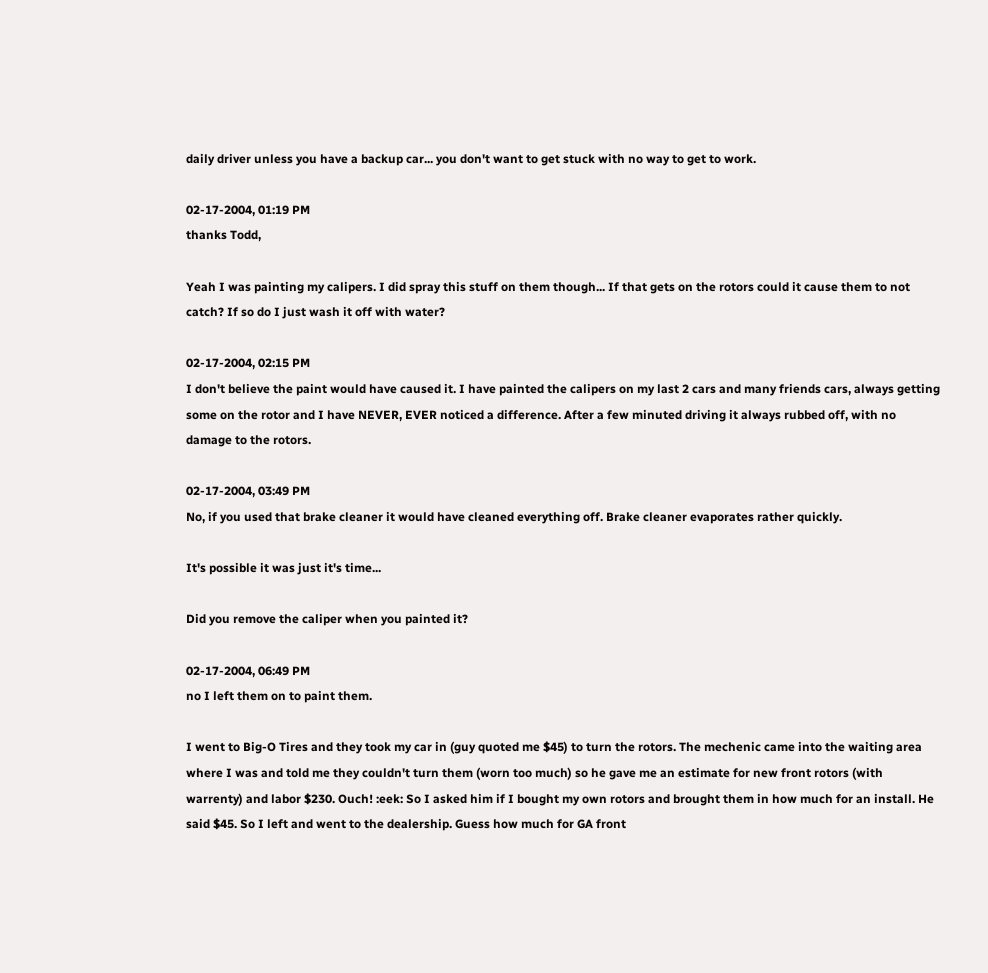daily driver unless you have a backup car... you don't want to get stuck with no way to get to work.

02-17-2004, 01:19 PM
thanks Todd,

Yeah I was painting my calipers. I did spray this stuff on them though... If that gets on the rotors could it cause them to not catch? If so do I just wash it off with water?

02-17-2004, 02:15 PM
I don't believe the paint would have caused it. I have painted the calipers on my last 2 cars and many friends cars, always getting some on the rotor and I have NEVER, EVER noticed a difference. After a few minuted driving it always rubbed off, with no damage to the rotors.

02-17-2004, 03:49 PM
No, if you used that brake cleaner it would have cleaned everything off. Brake cleaner evaporates rather quickly.

It's possible it was just it's time...

Did you remove the caliper when you painted it?

02-17-2004, 06:49 PM
no I left them on to paint them.

I went to Big-O Tires and they took my car in (guy quoted me $45) to turn the rotors. The mechenic came into the waiting area where I was and told me they couldn't turn them (worn too much) so he gave me an estimate for new front rotors (with warrenty) and labor $230. Ouch! :eek: So I asked him if I bought my own rotors and brought them in how much for an install. He said $45. So I left and went to the dealership. Guess how much for GA front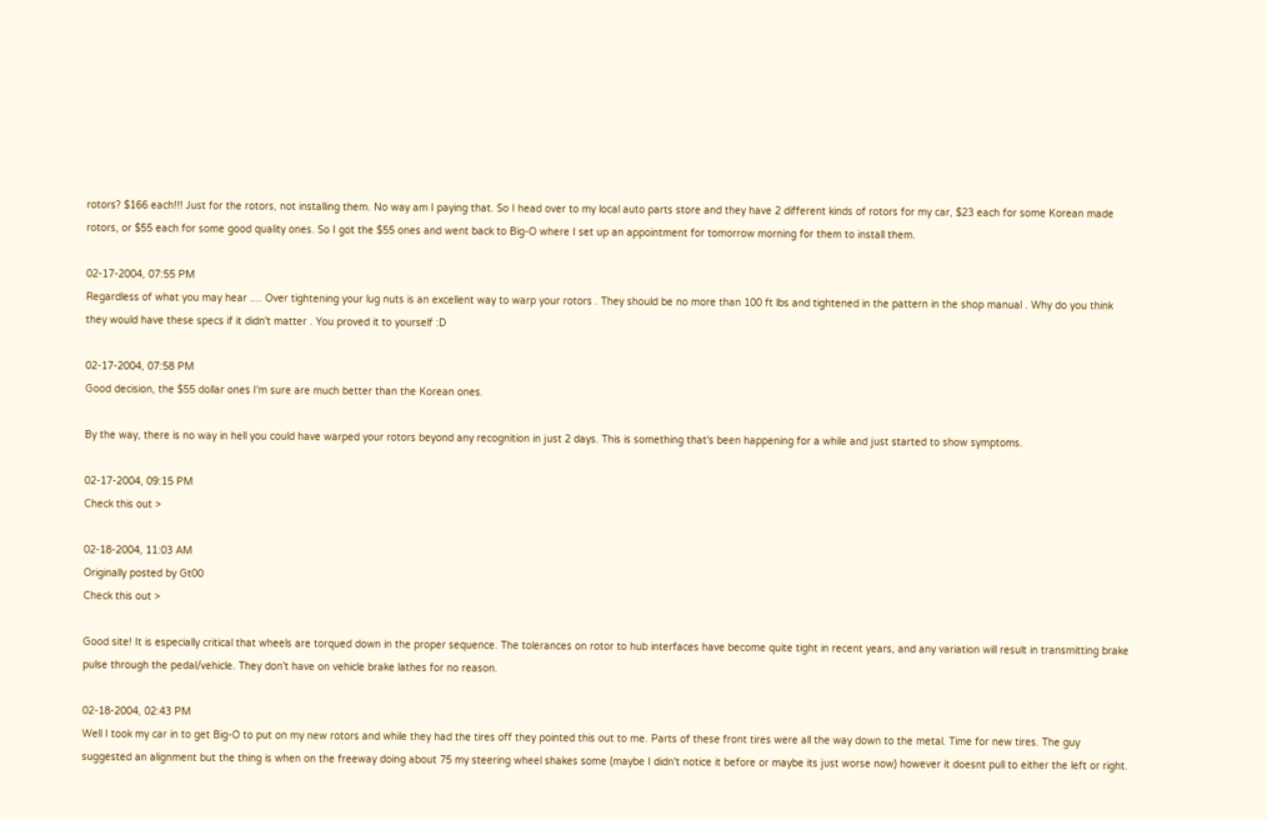rotors? $166 each!!! Just for the rotors, not installing them. No way am I paying that. So I head over to my local auto parts store and they have 2 different kinds of rotors for my car, $23 each for some Korean made rotors, or $55 each for some good quality ones. So I got the $55 ones and went back to Big-O where I set up an appointment for tomorrow morning for them to install them.

02-17-2004, 07:55 PM
Regardless of what you may hear .... Over tightening your lug nuts is an excellent way to warp your rotors . They should be no more than 100 ft lbs and tightened in the pattern in the shop manual . Why do you think they would have these specs if it didn't matter . You proved it to yourself :D

02-17-2004, 07:58 PM
Good decision, the $55 dollar ones I'm sure are much better than the Korean ones.

By the way, there is no way in hell you could have warped your rotors beyond any recognition in just 2 days. This is something that's been happening for a while and just started to show symptoms.

02-17-2004, 09:15 PM
Check this out >

02-18-2004, 11:03 AM
Originally posted by Gt00
Check this out >

Good site! It is especially critical that wheels are torqued down in the proper sequence. The tolerances on rotor to hub interfaces have become quite tight in recent years, and any variation will result in transmitting brake pulse through the pedal/vehicle. They don't have on vehicle brake lathes for no reason.

02-18-2004, 02:43 PM
Well I took my car in to get Big-O to put on my new rotors and while they had the tires off they pointed this out to me. Parts of these front tires were all the way down to the metal. Time for new tires. The guy suggested an alignment but the thing is when on the freeway doing about 75 my steering wheel shakes some (maybe I didn't notice it before or maybe its just worse now) however it doesnt pull to either the left or right.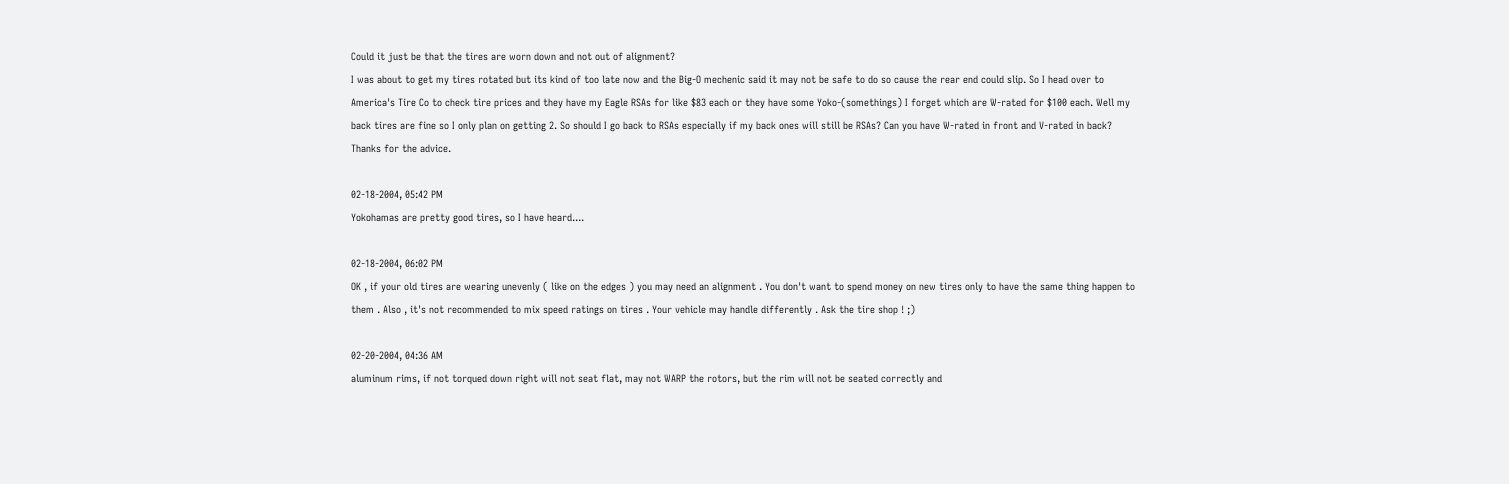Could it just be that the tires are worn down and not out of alignment?
I was about to get my tires rotated but its kind of too late now and the Big-O mechenic said it may not be safe to do so cause the rear end could slip. So I head over to America's Tire Co to check tire prices and they have my Eagle RSAs for like $83 each or they have some Yoko-(somethings) I forget which are W-rated for $100 each. Well my back tires are fine so I only plan on getting 2. So should I go back to RSAs especially if my back ones will still be RSAs? Can you have W-rated in front and V-rated in back? Thanks for the advice.

02-18-2004, 05:42 PM
Yokohamas are pretty good tires, so I have heard....

02-18-2004, 06:02 PM
OK , if your old tires are wearing unevenly ( like on the edges ) you may need an alignment . You don't want to spend money on new tires only to have the same thing happen to them . Also , it's not recommended to mix speed ratings on tires . Your vehicle may handle differently . Ask the tire shop ! ;)

02-20-2004, 04:36 AM
aluminum rims, if not torqued down right will not seat flat, may not WARP the rotors, but the rim will not be seated correctly and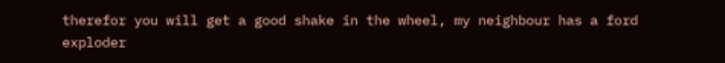therefor you will get a good shake in the wheel, my neighbour has a ford exploder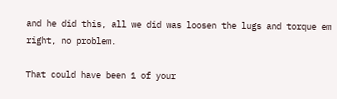and he did this, all we did was loosen the lugs and torque em right, no problem.

That could have been 1 of your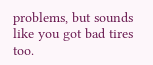problems, but sounds like you got bad tires too.